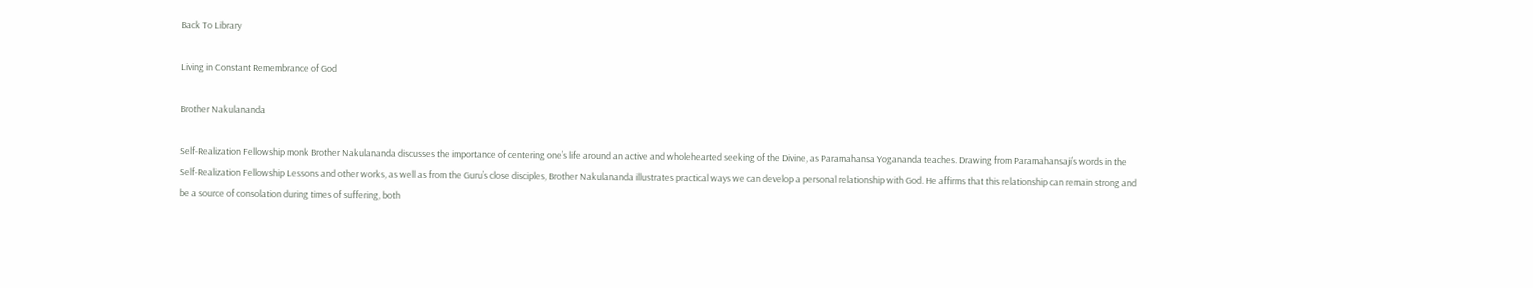Back To Library

Living in Constant Remembrance of God

Brother Nakulananda

Self-Realization Fellowship monk Brother Nakulananda discusses the importance of centering one’s life around an active and wholehearted seeking of the Divine, as Paramahansa Yogananda teaches. Drawing from Paramahansaji’s words in the Self-Realization Fellowship Lessons and other works, as well as from the Guru’s close disciples, Brother Nakulananda illustrates practical ways we can develop a personal relationship with God. He affirms that this relationship can remain strong and be a source of consolation during times of suffering, both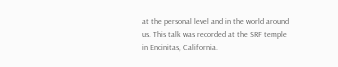at the personal level and in the world around us. This talk was recorded at the SRF temple in Encinitas, California.